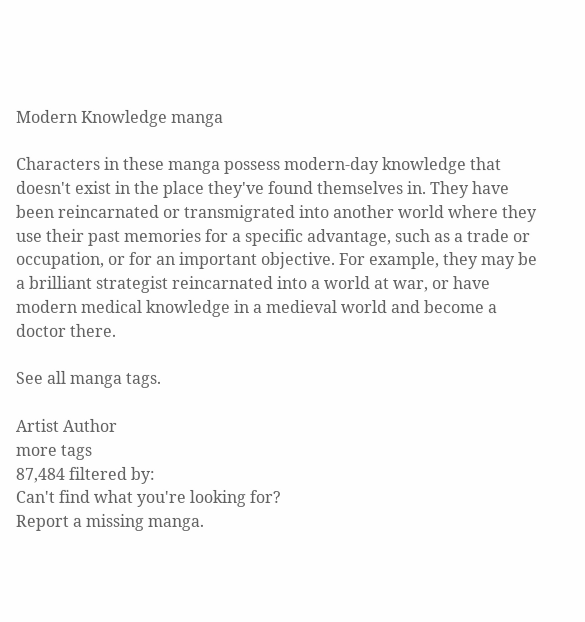Modern Knowledge manga

Characters in these manga possess modern-day knowledge that doesn't exist in the place they've found themselves in. They have been reincarnated or transmigrated into another world where they use their past memories for a specific advantage, such as a trade or occupation, or for an important objective. For example, they may be a brilliant strategist reincarnated into a world at war, or have modern medical knowledge in a medieval world and become a doctor there.

See all manga tags.

Artist Author
more tags
87,484 filtered by:
Can't find what you're looking for?
Report a missing manga.